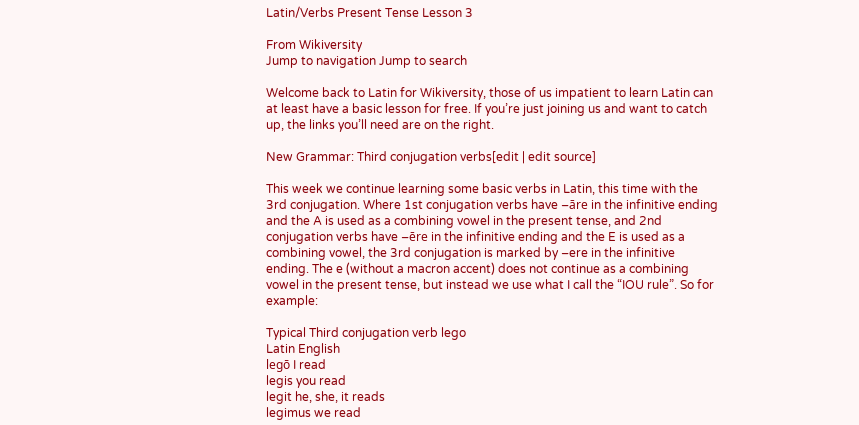Latin/Verbs Present Tense Lesson 3

From Wikiversity
Jump to navigation Jump to search

Welcome back to Latin for Wikiversity, those of us impatient to learn Latin can at least have a basic lesson for free. If you’re just joining us and want to catch up, the links you’ll need are on the right.

New Grammar: Third conjugation verbs[edit | edit source]

This week we continue learning some basic verbs in Latin, this time with the 3rd conjugation. Where 1st conjugation verbs have –āre in the infinitive ending and the A is used as a combining vowel in the present tense, and 2nd conjugation verbs have –ēre in the infinitive ending and the E is used as a combining vowel, the 3rd conjugation is marked by –ere in the infinitive ending. The e (without a macron accent) does not continue as a combining vowel in the present tense, but instead we use what I call the “IOU rule”. So for example:

Typical Third conjugation verb lego
Latin English
legō I read
legis you read
legit he, she, it reads
legimus we read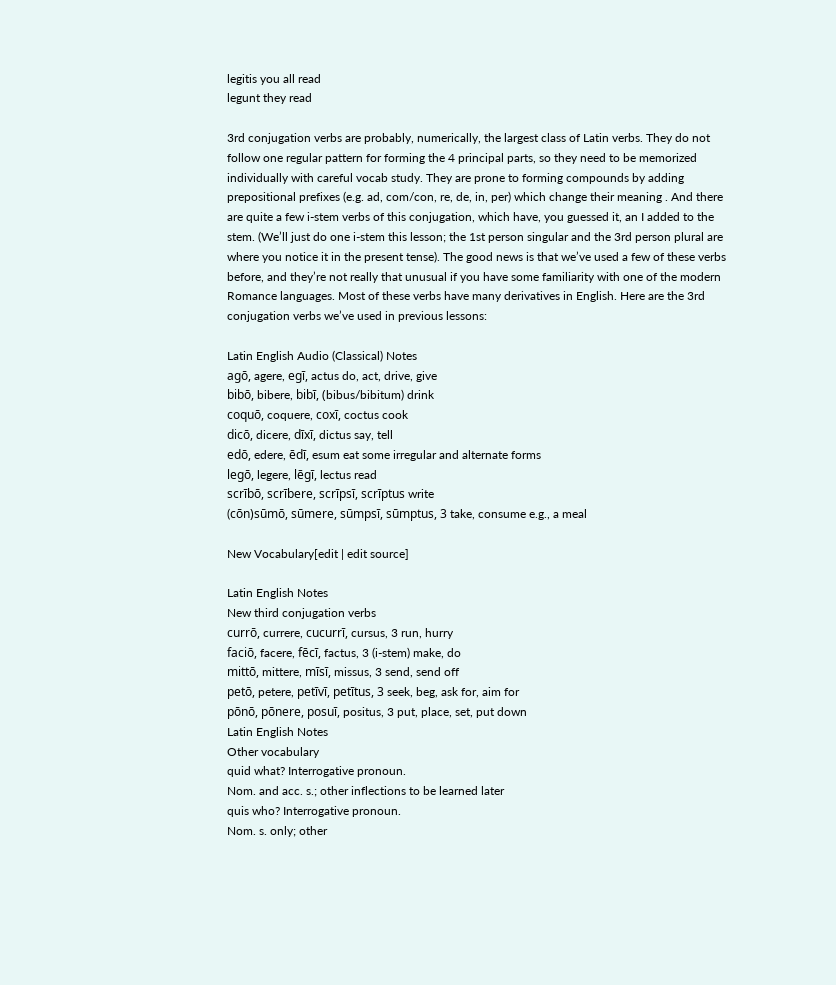legitis you all read
legunt they read

3rd conjugation verbs are probably, numerically, the largest class of Latin verbs. They do not follow one regular pattern for forming the 4 principal parts, so they need to be memorized individually with careful vocab study. They are prone to forming compounds by adding prepositional prefixes (e.g. ad, com/con, re, de, in, per) which change their meaning . And there are quite a few i-stem verbs of this conjugation, which have, you guessed it, an I added to the stem. (We’ll just do one i-stem this lesson; the 1st person singular and the 3rd person plural are where you notice it in the present tense). The good news is that we’ve used a few of these verbs before, and they’re not really that unusual if you have some familiarity with one of the modern Romance languages. Most of these verbs have many derivatives in English. Here are the 3rd conjugation verbs we’ve used in previous lessons:

Latin English Audio (Classical) Notes
agō, agere, egī, actus do, act, drive, give
bibō, bibere, bibī, (bibus/bibitum) drink
coquō, coquere, coxī, coctus cook
dicō, dicere, dīxī, dictus say, tell
edō, edere, ēdī, esum eat some irregular and alternate forms
legō, legere, lēgī, lectus read
scrībō, scrībere, scrīpsī, scrīptus write
(cōn)sūmō, sūmere, sūmpsī, sūmptus, 3 take, consume e.g., a meal

New Vocabulary[edit | edit source]

Latin English Notes
New third conjugation verbs
currō, currere, cucurrī, cursus, 3 run, hurry
faciō, facere, fēcī, factus, 3 (i-stem) make, do
mittō, mittere, mīsī, missus, 3 send, send off
petō, petere, petīvī, petītus, 3 seek, beg, ask for, aim for
pōnō, pōnere, posuī, positus, 3 put, place, set, put down
Latin English Notes
Other vocabulary
quid what? Interrogative pronoun.
Nom. and acc. s.; other inflections to be learned later
quis who? Interrogative pronoun.
Nom. s. only; other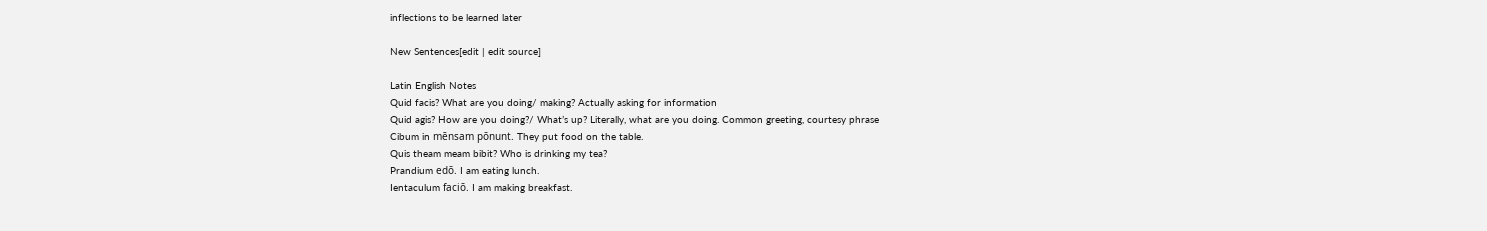inflections to be learned later

New Sentences[edit | edit source]

Latin English Notes
Quid facis? What are you doing/ making? Actually asking for information
Quid agis? How are you doing?/ What’s up? Literally, what are you doing. Common greeting, courtesy phrase
Cibum in mēnsam pōnunt. They put food on the table.
Quis theam meam bibit? Who is drinking my tea?
Prandium edō. I am eating lunch.
Ientaculum faciō. I am making breakfast.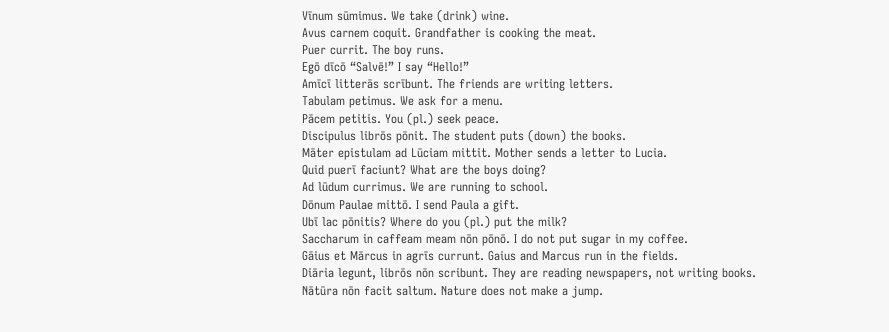Vīnum sūmimus. We take (drink) wine.
Avus carnem coquit. Grandfather is cooking the meat.
Puer currit. The boy runs.
Egō dīcō “Salvē!” I say “Hello!”
Amīcī litterās scrībunt. The friends are writing letters.
Tabulam petimus. We ask for a menu.
Pācem petitis. You (pl.) seek peace.
Discipulus librōs pōnit. The student puts (down) the books.
Māter epistulam ad Lūciam mittit. Mother sends a letter to Lucia.
Quid puerī faciunt? What are the boys doing?
Ad lūdum currimus. We are running to school.
Dōnum Paulae mittō. I send Paula a gift.
Ubī lac pōnitis? Where do you (pl.) put the milk?
Saccharum in caffeam meam nōn pōnō. I do not put sugar in my coffee.
Gāius et Mārcus in agrīs currunt. Gaius and Marcus run in the fields.
Diāria legunt, librōs nōn scribunt. They are reading newspapers, not writing books.
Nātūra nōn facit saltum. Nature does not make a jump.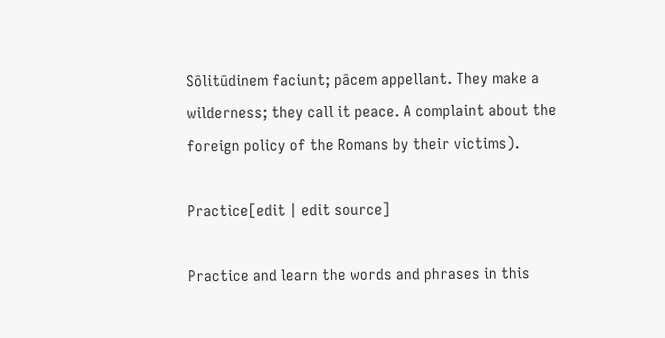Sōlitūdinem faciunt; pācem appellant. They make a wilderness; they call it peace. A complaint about the foreign policy of the Romans by their victims).

Practice[edit | edit source]

Practice and learn the words and phrases in this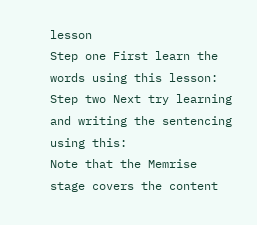lesson
Step one First learn the words using this lesson:
Step two Next try learning and writing the sentencing using this:
Note that the Memrise stage covers the content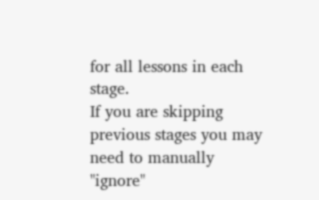for all lessons in each stage.
If you are skipping previous stages you may need to manually "ignore"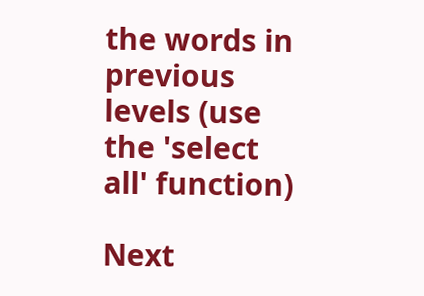the words in previous levels (use the 'select all' function)

Next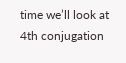time we’ll look at 4th conjugation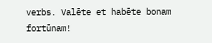verbs. Valēte et habēte bonam fortūnam!